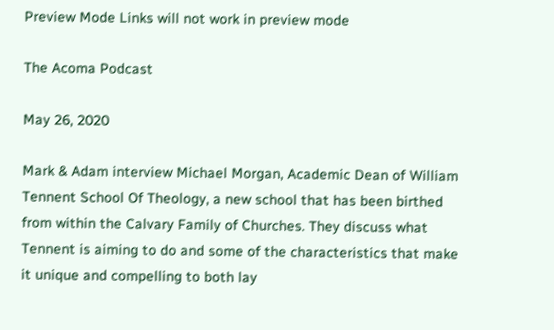Preview Mode Links will not work in preview mode

The Acoma Podcast

May 26, 2020

Mark & Adam interview Michael Morgan, Academic Dean of William Tennent School Of Theology, a new school that has been birthed from within the Calvary Family of Churches. They discuss what Tennent is aiming to do and some of the characteristics that make it unique and compelling to both lay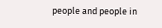people and people in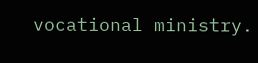vocational ministry.